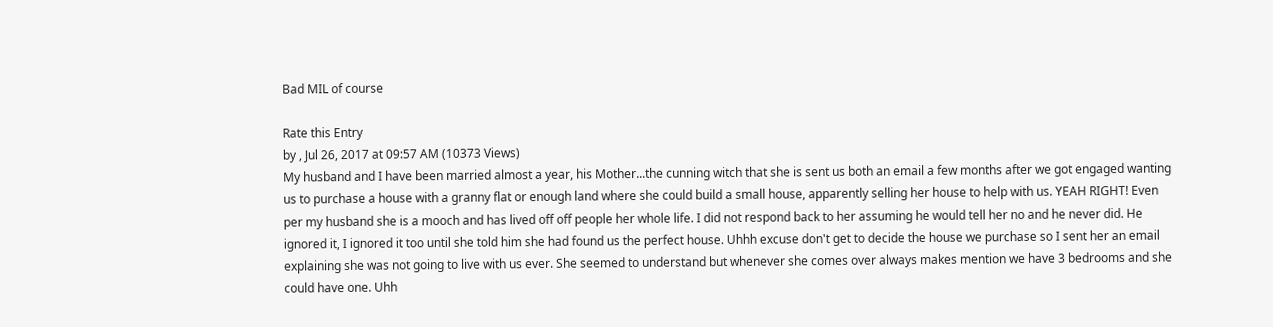Bad MIL of course

Rate this Entry
by , Jul 26, 2017 at 09:57 AM (10373 Views)
My husband and I have been married almost a year, his Mother...the cunning witch that she is sent us both an email a few months after we got engaged wanting us to purchase a house with a granny flat or enough land where she could build a small house, apparently selling her house to help with us. YEAH RIGHT! Even per my husband she is a mooch and has lived off off people her whole life. I did not respond back to her assuming he would tell her no and he never did. He ignored it, I ignored it too until she told him she had found us the perfect house. Uhhh excuse don't get to decide the house we purchase so I sent her an email explaining she was not going to live with us ever. She seemed to understand but whenever she comes over always makes mention we have 3 bedrooms and she could have one. Uhh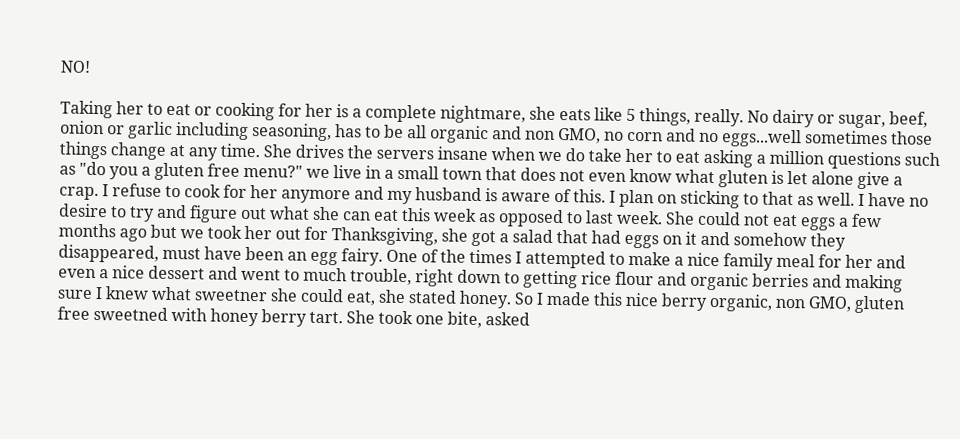NO!

Taking her to eat or cooking for her is a complete nightmare, she eats like 5 things, really. No dairy or sugar, beef, onion or garlic including seasoning, has to be all organic and non GMO, no corn and no eggs...well sometimes those things change at any time. She drives the servers insane when we do take her to eat asking a million questions such as "do you a gluten free menu?" we live in a small town that does not even know what gluten is let alone give a crap. I refuse to cook for her anymore and my husband is aware of this. I plan on sticking to that as well. I have no desire to try and figure out what she can eat this week as opposed to last week. She could not eat eggs a few months ago but we took her out for Thanksgiving, she got a salad that had eggs on it and somehow they disappeared, must have been an egg fairy. One of the times I attempted to make a nice family meal for her and even a nice dessert and went to much trouble, right down to getting rice flour and organic berries and making sure I knew what sweetner she could eat, she stated honey. So I made this nice berry organic, non GMO, gluten free sweetned with honey berry tart. She took one bite, asked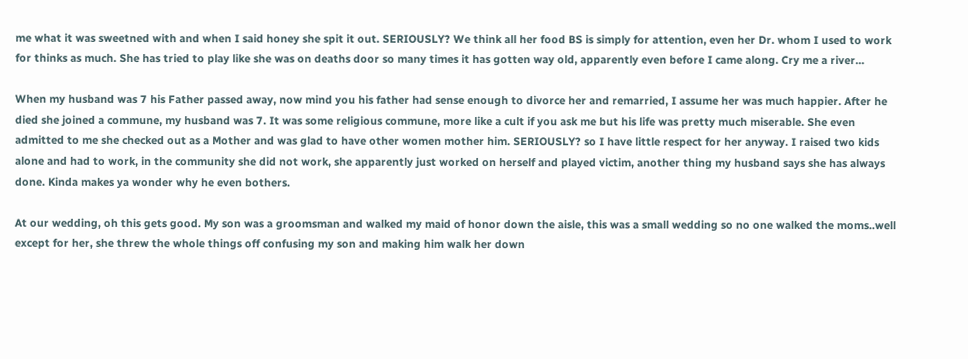me what it was sweetned with and when I said honey she spit it out. SERIOUSLY? We think all her food BS is simply for attention, even her Dr. whom I used to work for thinks as much. She has tried to play like she was on deaths door so many times it has gotten way old, apparently even before I came along. Cry me a river...

When my husband was 7 his Father passed away, now mind you his father had sense enough to divorce her and remarried, I assume her was much happier. After he died she joined a commune, my husband was 7. It was some religious commune, more like a cult if you ask me but his life was pretty much miserable. She even admitted to me she checked out as a Mother and was glad to have other women mother him. SERIOUSLY? so I have little respect for her anyway. I raised two kids alone and had to work, in the community she did not work, she apparently just worked on herself and played victim, another thing my husband says she has always done. Kinda makes ya wonder why he even bothers.

At our wedding, oh this gets good. My son was a groomsman and walked my maid of honor down the aisle, this was a small wedding so no one walked the moms..well except for her, she threw the whole things off confusing my son and making him walk her down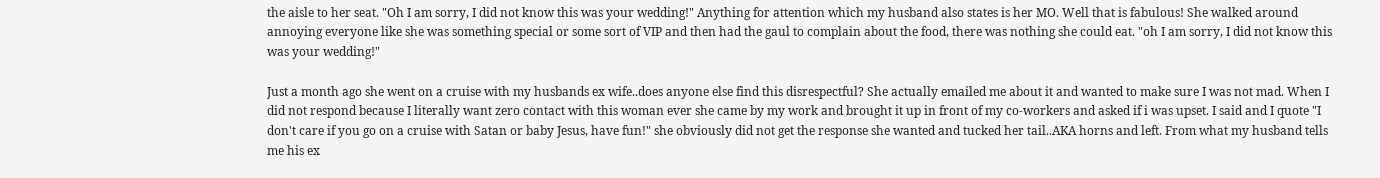the aisle to her seat. "Oh I am sorry, I did not know this was your wedding!" Anything for attention which my husband also states is her MO. Well that is fabulous! She walked around annoying everyone like she was something special or some sort of VIP and then had the gaul to complain about the food, there was nothing she could eat. "oh I am sorry, I did not know this was your wedding!"

Just a month ago she went on a cruise with my husbands ex wife..does anyone else find this disrespectful? She actually emailed me about it and wanted to make sure I was not mad. When I did not respond because I literally want zero contact with this woman ever she came by my work and brought it up in front of my co-workers and asked if i was upset. I said and I quote "I don't care if you go on a cruise with Satan or baby Jesus, have fun!" she obviously did not get the response she wanted and tucked her tail..AKA horns and left. From what my husband tells me his ex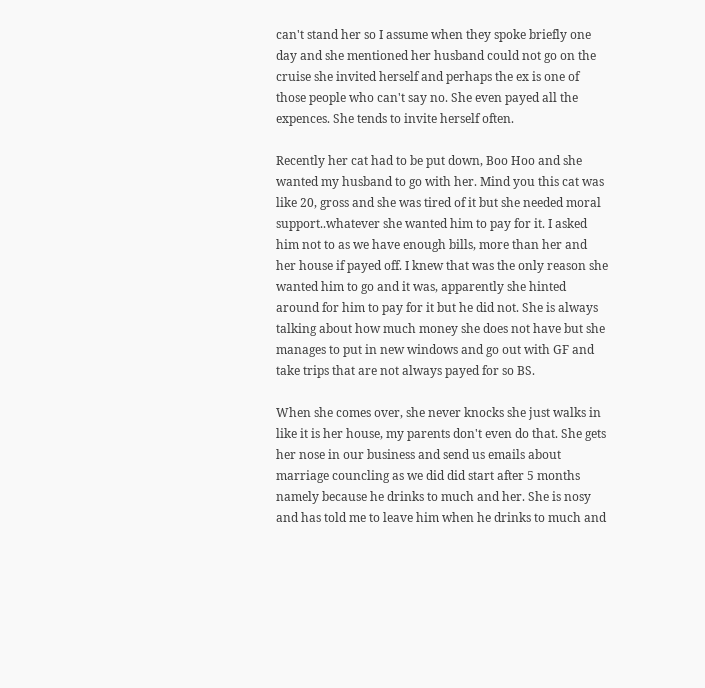can't stand her so I assume when they spoke briefly one day and she mentioned her husband could not go on the cruise she invited herself and perhaps the ex is one of those people who can't say no. She even payed all the expences. She tends to invite herself often.

Recently her cat had to be put down, Boo Hoo and she wanted my husband to go with her. Mind you this cat was like 20, gross and she was tired of it but she needed moral support..whatever she wanted him to pay for it. I asked him not to as we have enough bills, more than her and her house if payed off. I knew that was the only reason she wanted him to go and it was, apparently she hinted around for him to pay for it but he did not. She is always talking about how much money she does not have but she manages to put in new windows and go out with GF and take trips that are not always payed for so BS.

When she comes over, she never knocks she just walks in like it is her house, my parents don't even do that. She gets her nose in our business and send us emails about marriage councling as we did did start after 5 months namely because he drinks to much and her. She is nosy and has told me to leave him when he drinks to much and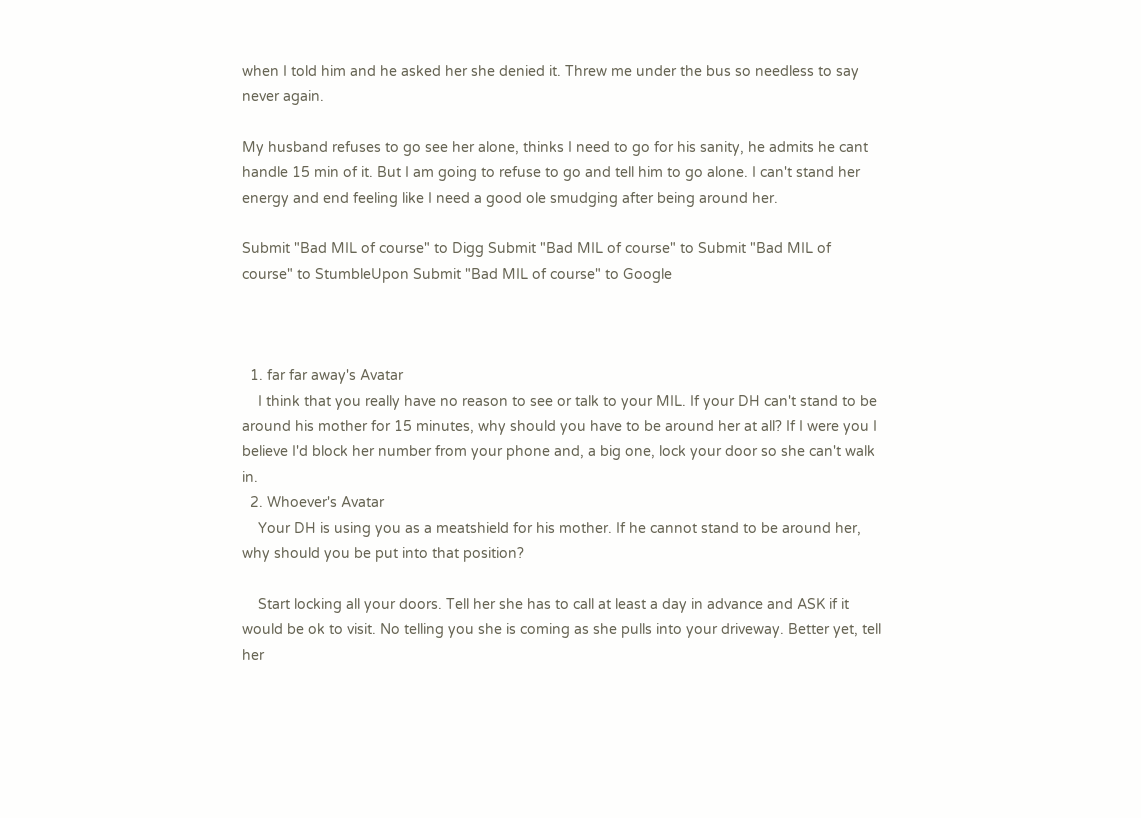when I told him and he asked her she denied it. Threw me under the bus so needless to say never again.

My husband refuses to go see her alone, thinks I need to go for his sanity, he admits he cant handle 15 min of it. But I am going to refuse to go and tell him to go alone. I can't stand her energy and end feeling like I need a good ole smudging after being around her.

Submit "Bad MIL of course" to Digg Submit "Bad MIL of course" to Submit "Bad MIL of course" to StumbleUpon Submit "Bad MIL of course" to Google



  1. far far away's Avatar
    I think that you really have no reason to see or talk to your MIL. If your DH can't stand to be around his mother for 15 minutes, why should you have to be around her at all? If I were you I believe I'd block her number from your phone and, a big one, lock your door so she can't walk in.
  2. Whoever's Avatar
    Your DH is using you as a meatshield for his mother. If he cannot stand to be around her, why should you be put into that position?

    Start locking all your doors. Tell her she has to call at least a day in advance and ASK if it would be ok to visit. No telling you she is coming as she pulls into your driveway. Better yet, tell her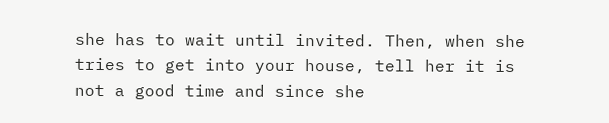she has to wait until invited. Then, when she tries to get into your house, tell her it is not a good time and since she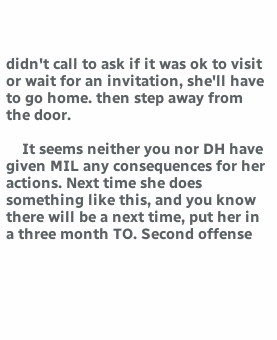didn't call to ask if it was ok to visit or wait for an invitation, she'll have to go home. then step away from the door.

    It seems neither you nor DH have given MIL any consequences for her actions. Next time she does something like this, and you know there will be a next time, put her in a three month TO. Second offense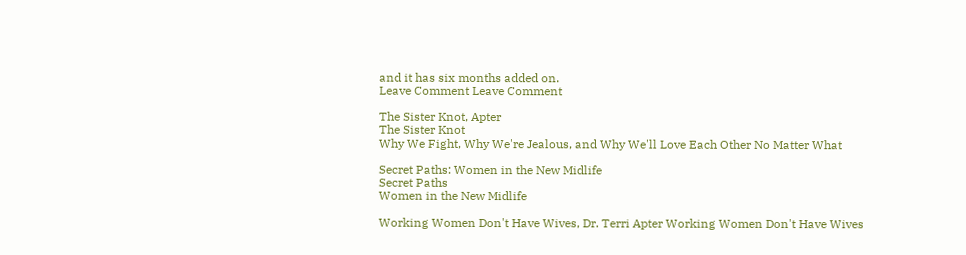and it has six months added on.
Leave Comment Leave Comment

The Sister Knot, Apter
The Sister Knot
Why We Fight, Why We're Jealous, and Why We'll Love Each Other No Matter What

Secret Paths: Women in the New Midlife
Secret Paths
Women in the New Midlife

Working Women Don't Have Wives, Dr. Terri Apter Working Women Don't Have Wives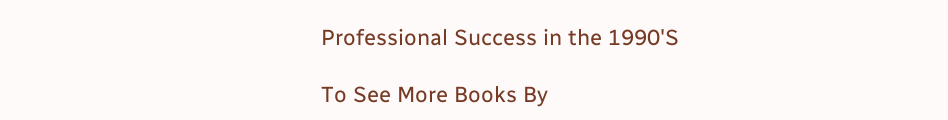Professional Success in the 1990'S

To See More Books By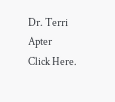Dr. Terri Apter
Click Here.